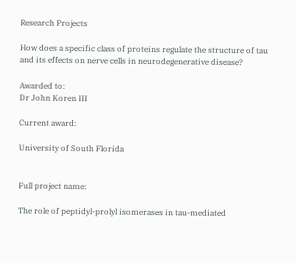Research Projects

How does a specific class of proteins regulate the structure of tau and its effects on nerve cells in neurodegenerative disease?

Awarded to:
Dr John Koren III

Current award:

University of South Florida


Full project name:

The role of peptidyl-prolyl isomerases in tau-mediated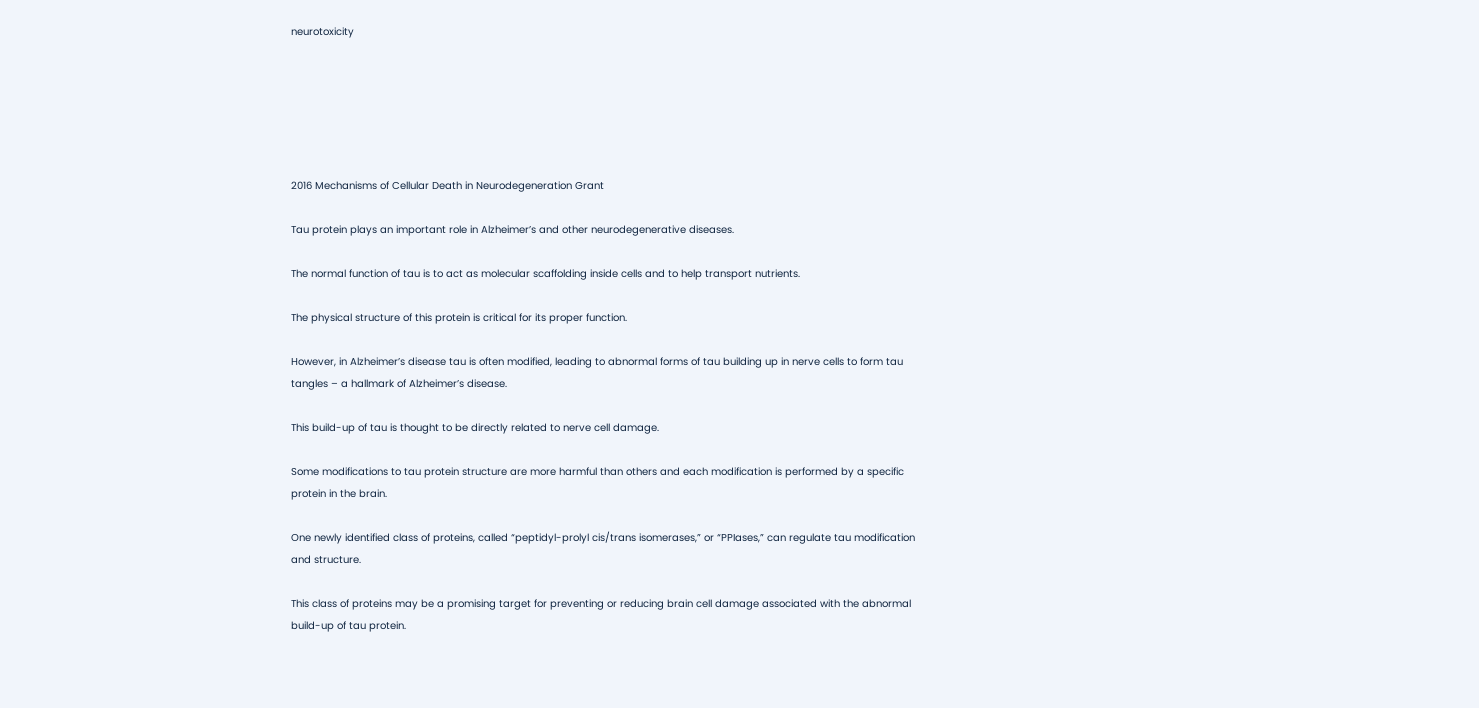neurotoxicity






2016 Mechanisms of Cellular Death in Neurodegeneration Grant

Tau protein plays an important role in Alzheimer’s and other neurodegenerative diseases.

The normal function of tau is to act as molecular scaffolding inside cells and to help transport nutrients.

The physical structure of this protein is critical for its proper function.

However, in Alzheimer’s disease tau is often modified, leading to abnormal forms of tau building up in nerve cells to form tau tangles – a hallmark of Alzheimer’s disease.

This build-up of tau is thought to be directly related to nerve cell damage.

Some modifications to tau protein structure are more harmful than others and each modification is performed by a specific protein in the brain.

One newly identified class of proteins, called “peptidyl-prolyl cis/trans isomerases,” or “PPIases,” can regulate tau modification and structure.

This class of proteins may be a promising target for preventing or reducing brain cell damage associated with the abnormal build-up of tau protein.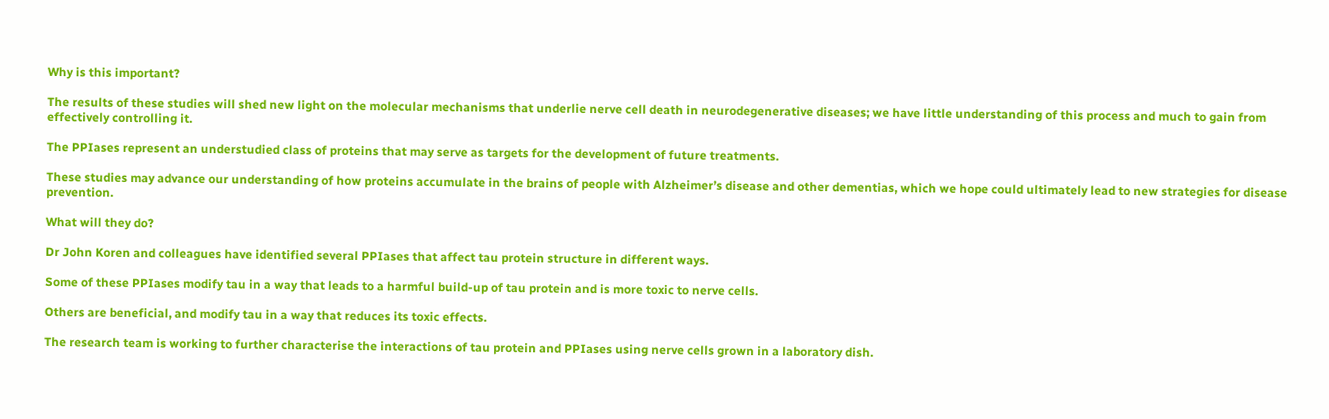Why is this important?

The results of these studies will shed new light on the molecular mechanisms that underlie nerve cell death in neurodegenerative diseases; we have little understanding of this process and much to gain from effectively controlling it.

The PPIases represent an understudied class of proteins that may serve as targets for the development of future treatments.

These studies may advance our understanding of how proteins accumulate in the brains of people with Alzheimer’s disease and other dementias, which we hope could ultimately lead to new strategies for disease prevention.

What will they do?

Dr John Koren and colleagues have identified several PPIases that affect tau protein structure in different ways.

Some of these PPIases modify tau in a way that leads to a harmful build-up of tau protein and is more toxic to nerve cells.

Others are beneficial, and modify tau in a way that reduces its toxic effects.

The research team is working to further characterise the interactions of tau protein and PPIases using nerve cells grown in a laboratory dish.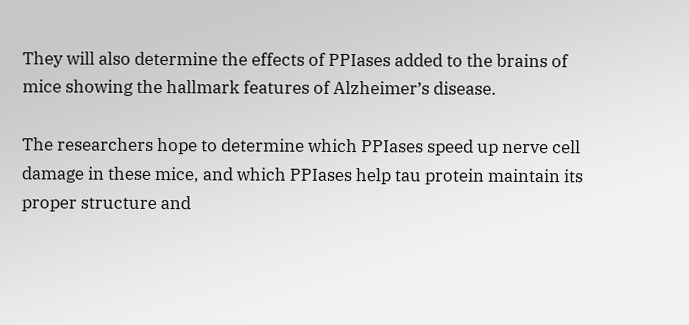They will also determine the effects of PPIases added to the brains of mice showing the hallmark features of Alzheimer’s disease.

The researchers hope to determine which PPIases speed up nerve cell damage in these mice, and which PPIases help tau protein maintain its proper structure and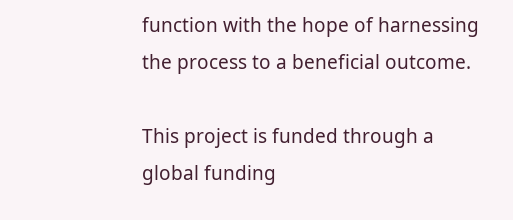function with the hope of harnessing the process to a beneficial outcome.

This project is funded through a global funding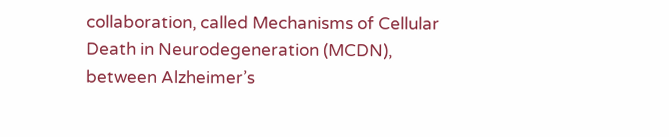collaboration, called Mechanisms of Cellular Death in Neurodegeneration (MCDN), between Alzheimer’s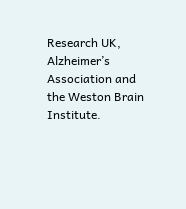Research UK, Alzheimer’s Association and the Weston Brain Institute.